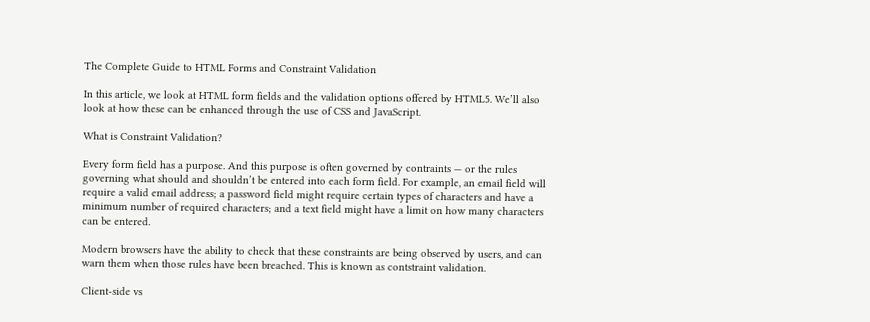The Complete Guide to HTML Forms and Constraint Validation

In this article, we look at HTML form fields and the validation options offered by HTML5. We’ll also look at how these can be enhanced through the use of CSS and JavaScript.

What is Constraint Validation?

Every form field has a purpose. And this purpose is often governed by contraints — or the rules governing what should and shouldn’t be entered into each form field. For example, an email field will require a valid email address; a password field might require certain types of characters and have a minimum number of required characters; and a text field might have a limit on how many characters can be entered.

Modern browsers have the ability to check that these constraints are being observed by users, and can warn them when those rules have been breached. This is known as contstraint validation.

Client-side vs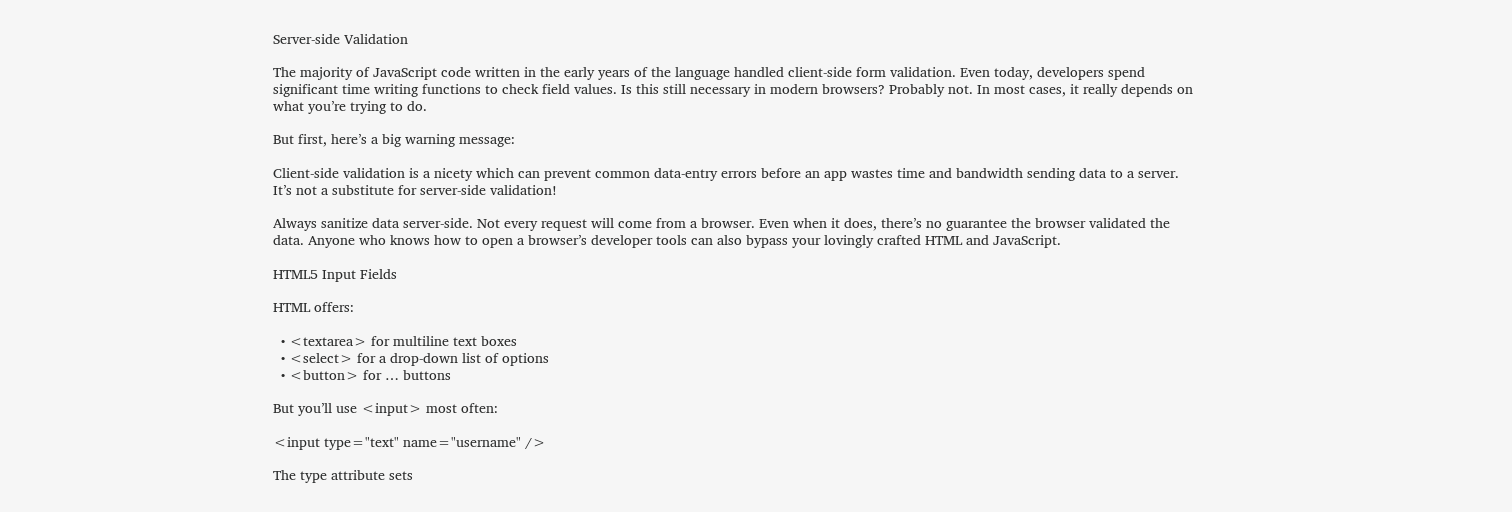Server-side Validation

The majority of JavaScript code written in the early years of the language handled client-side form validation. Even today, developers spend significant time writing functions to check field values. Is this still necessary in modern browsers? Probably not. In most cases, it really depends on what you’re trying to do.

But first, here’s a big warning message:

Client-side validation is a nicety which can prevent common data-entry errors before an app wastes time and bandwidth sending data to a server. It’s not a substitute for server-side validation!

Always sanitize data server-side. Not every request will come from a browser. Even when it does, there’s no guarantee the browser validated the data. Anyone who knows how to open a browser’s developer tools can also bypass your lovingly crafted HTML and JavaScript.

HTML5 Input Fields

HTML offers:

  • <textarea> for multiline text boxes
  • <select> for a drop-down list of options
  • <button> for … buttons

But you’ll use <input> most often:

<input type="text" name="username" />

The type attribute sets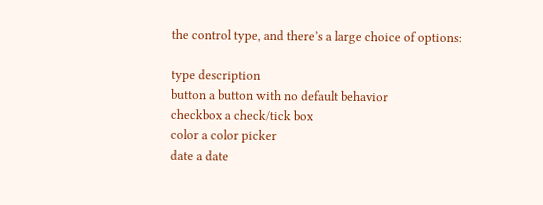the control type, and there’s a large choice of options:

type description
button a button with no default behavior
checkbox a check/tick box
color a color picker
date a date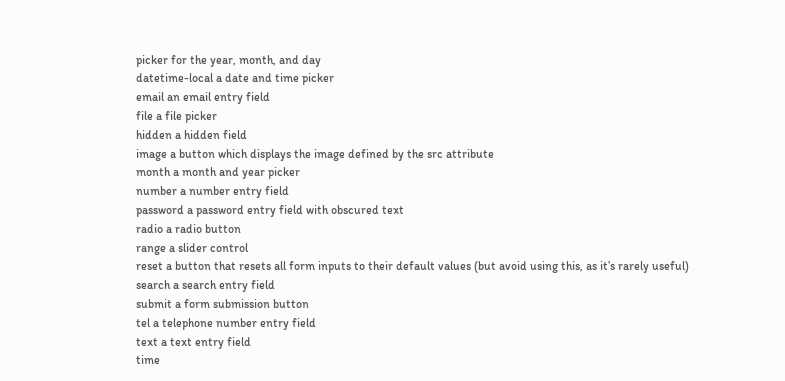picker for the year, month, and day
datetime-local a date and time picker
email an email entry field
file a file picker
hidden a hidden field
image a button which displays the image defined by the src attribute
month a month and year picker
number a number entry field
password a password entry field with obscured text
radio a radio button
range a slider control
reset a button that resets all form inputs to their default values (but avoid using this, as it’s rarely useful)
search a search entry field
submit a form submission button
tel a telephone number entry field
text a text entry field
time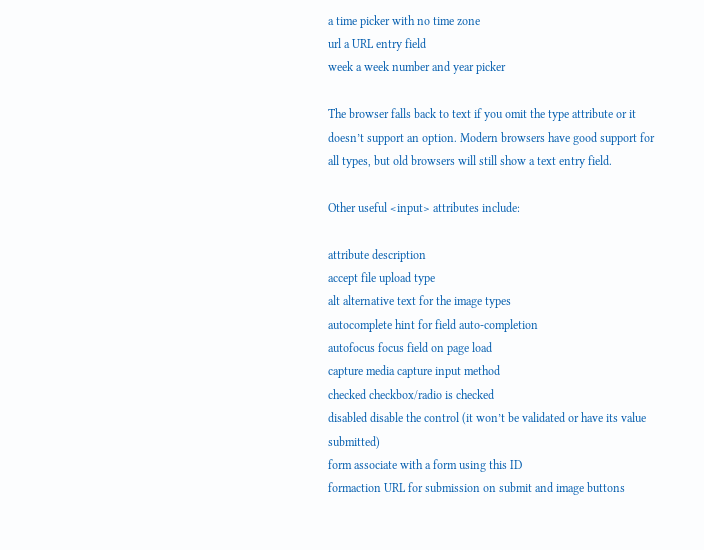a time picker with no time zone
url a URL entry field
week a week number and year picker

The browser falls back to text if you omit the type attribute or it doesn’t support an option. Modern browsers have good support for all types, but old browsers will still show a text entry field.

Other useful <input> attributes include:

attribute description
accept file upload type
alt alternative text for the image types
autocomplete hint for field auto-completion
autofocus focus field on page load
capture media capture input method
checked checkbox/radio is checked
disabled disable the control (it won’t be validated or have its value submitted)
form associate with a form using this ID
formaction URL for submission on submit and image buttons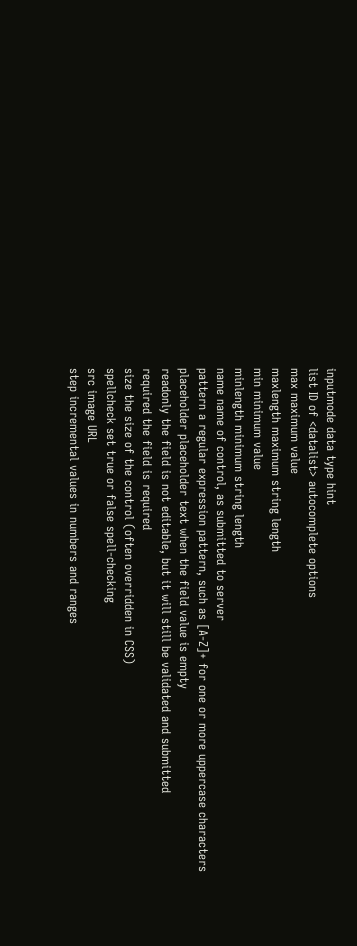inputmode data type hint
list ID of <datalist> autocomplete options
max maximum value
maxlength maximum string length
min minimum value
minlength minimum string length
name name of control, as submitted to server
pattern a regular expression pattern, such as [A-Z]+ for one or more uppercase characters
placeholder placeholder text when the field value is empty
readonly the field is not editable, but it will still be validated and submitted
required the field is required
size the size of the control (often overridden in CSS)
spellcheck set true or false spell-checking
src image URL
step incremental values in numbers and ranges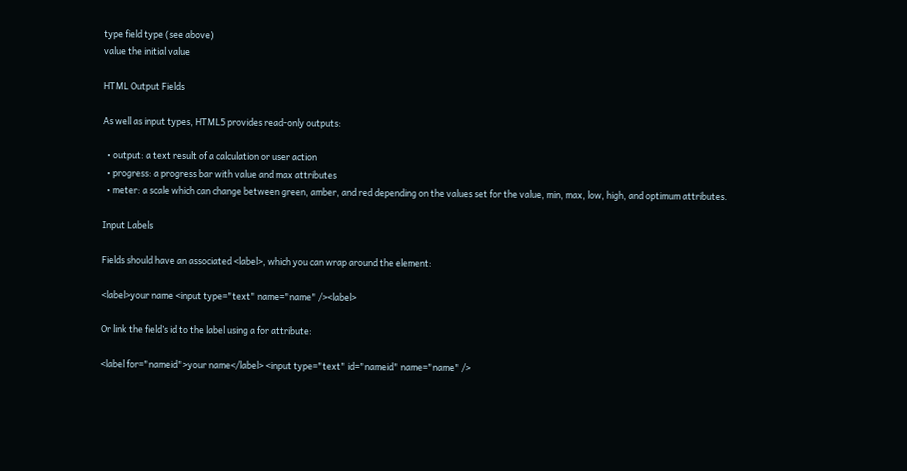type field type (see above)
value the initial value

HTML Output Fields

As well as input types, HTML5 provides read-only outputs:

  • output: a text result of a calculation or user action
  • progress: a progress bar with value and max attributes
  • meter: a scale which can change between green, amber, and red depending on the values set for the value, min, max, low, high, and optimum attributes.

Input Labels

Fields should have an associated <label>, which you can wrap around the element:

<label>your name <input type="text" name="name" /><label>

Or link the field’s id to the label using a for attribute:

<label for="nameid">your name</label> <input type="text" id="nameid" name="name" />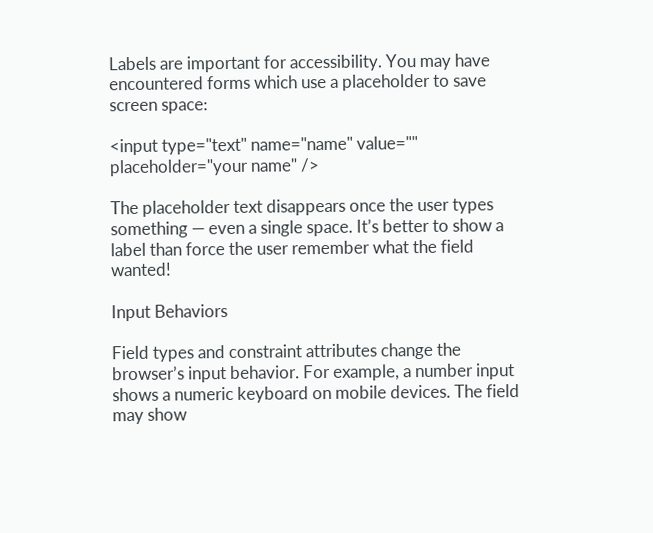Labels are important for accessibility. You may have encountered forms which use a placeholder to save screen space:

<input type="text" name="name" value="" placeholder="your name" />

The placeholder text disappears once the user types something — even a single space. It’s better to show a label than force the user remember what the field wanted!

Input Behaviors

Field types and constraint attributes change the browser’s input behavior. For example, a number input shows a numeric keyboard on mobile devices. The field may show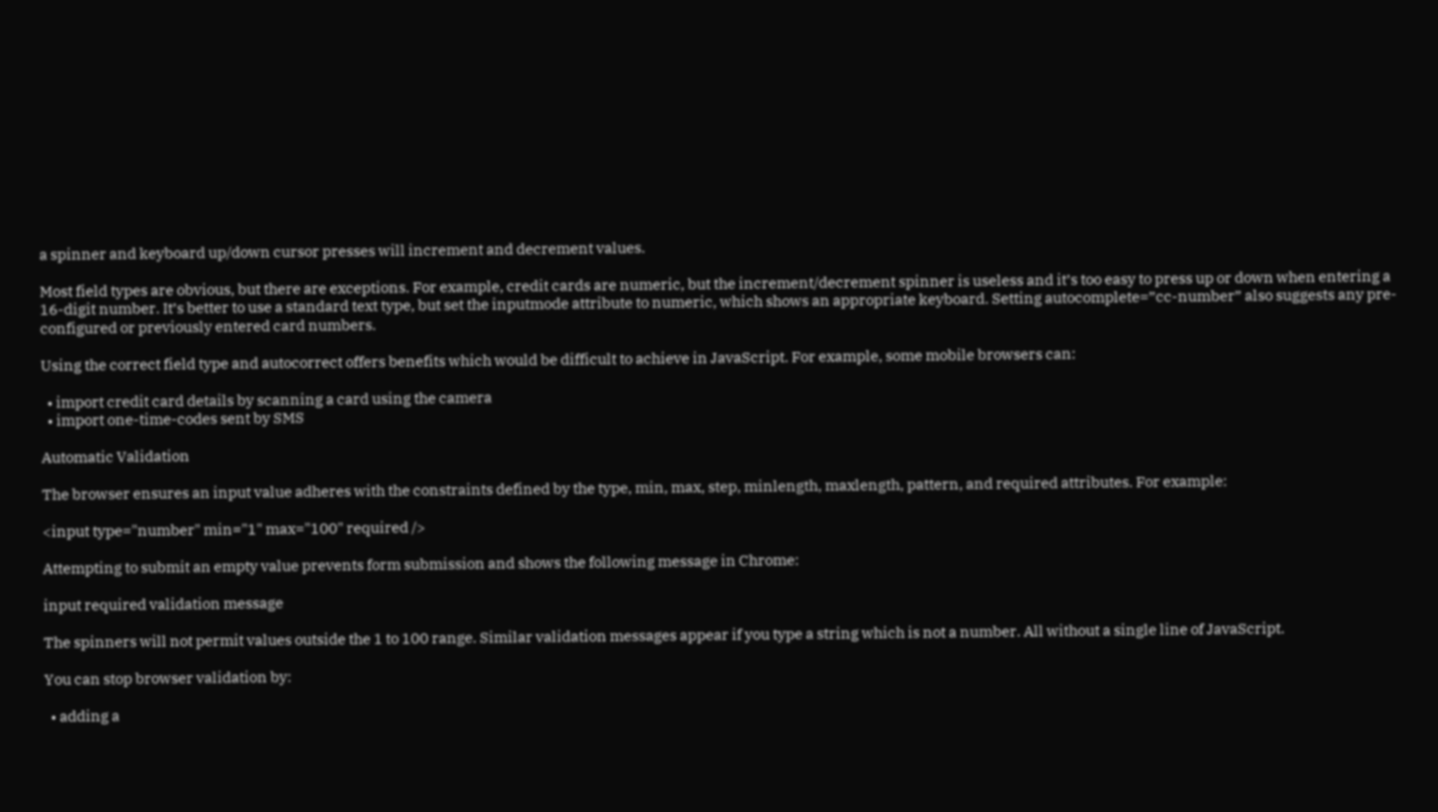a spinner and keyboard up/down cursor presses will increment and decrement values.

Most field types are obvious, but there are exceptions. For example, credit cards are numeric, but the increment/decrement spinner is useless and it’s too easy to press up or down when entering a 16-digit number. It’s better to use a standard text type, but set the inputmode attribute to numeric, which shows an appropriate keyboard. Setting autocomplete=”cc-number” also suggests any pre-configured or previously entered card numbers.

Using the correct field type and autocorrect offers benefits which would be difficult to achieve in JavaScript. For example, some mobile browsers can:

  • import credit card details by scanning a card using the camera
  • import one-time-codes sent by SMS

Automatic Validation

The browser ensures an input value adheres with the constraints defined by the type, min, max, step, minlength, maxlength, pattern, and required attributes. For example:

<input type="number" min="1" max="100" required />

Attempting to submit an empty value prevents form submission and shows the following message in Chrome:

input required validation message

The spinners will not permit values outside the 1 to 100 range. Similar validation messages appear if you type a string which is not a number. All without a single line of JavaScript.

You can stop browser validation by:

  • adding a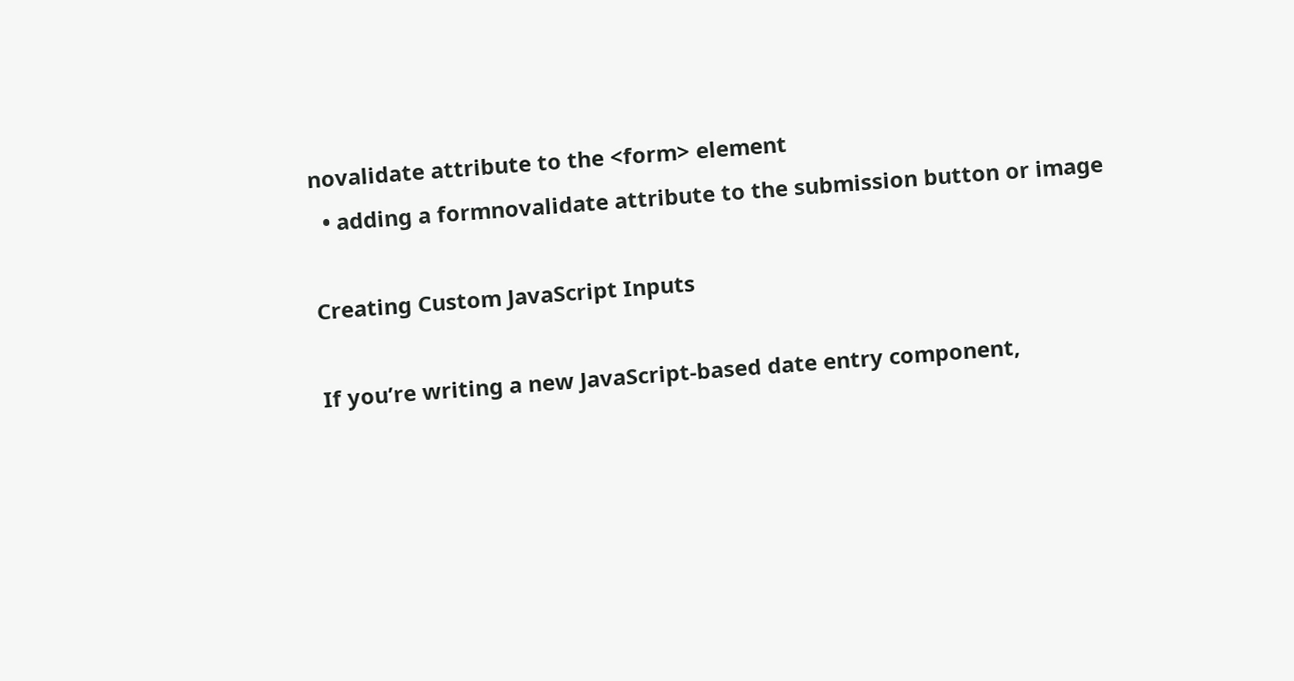novalidate attribute to the <form> element
  • adding a formnovalidate attribute to the submission button or image

Creating Custom JavaScript Inputs

If you’re writing a new JavaScript-based date entry component,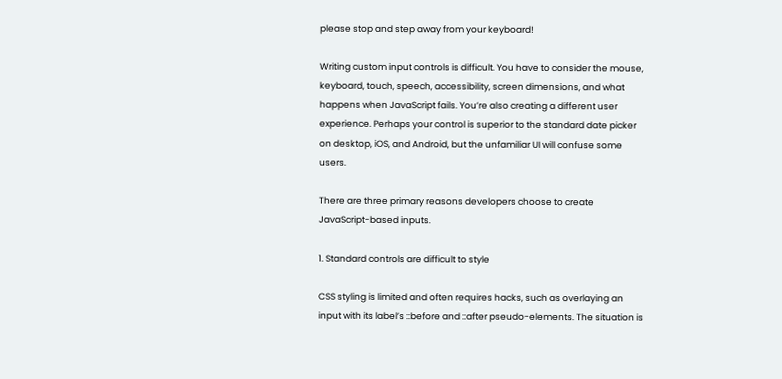please stop and step away from your keyboard!

Writing custom input controls is difficult. You have to consider the mouse, keyboard, touch, speech, accessibility, screen dimensions, and what happens when JavaScript fails. You’re also creating a different user experience. Perhaps your control is superior to the standard date picker on desktop, iOS, and Android, but the unfamiliar UI will confuse some users.

There are three primary reasons developers choose to create JavaScript-based inputs.

1. Standard controls are difficult to style

CSS styling is limited and often requires hacks, such as overlaying an input with its label’s ::before and ::after pseudo-elements. The situation is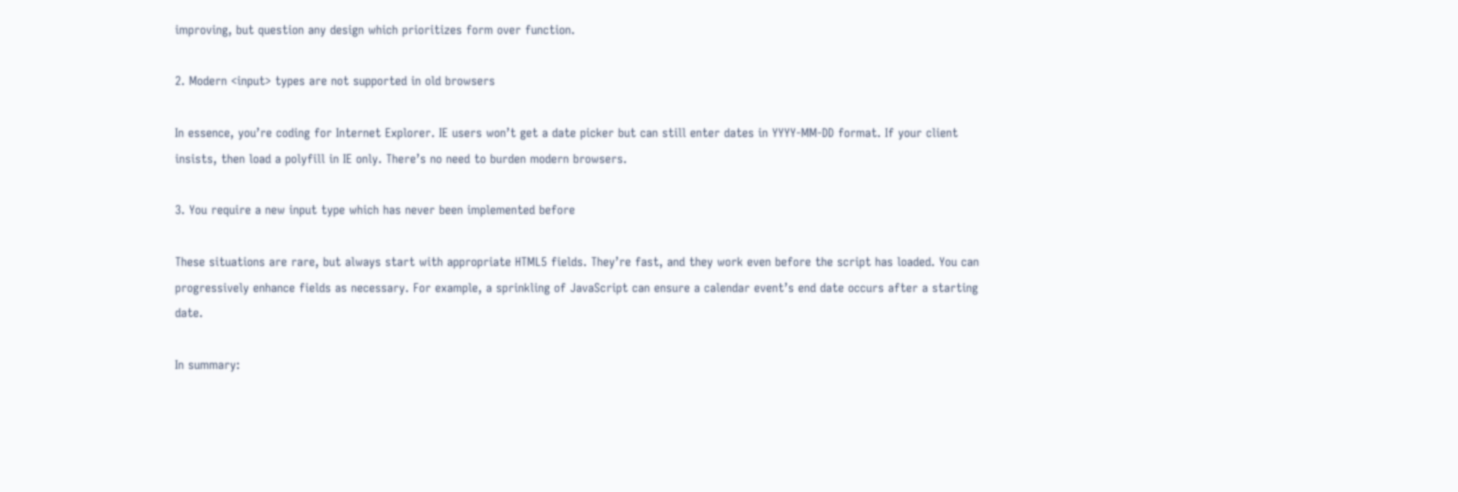improving, but question any design which prioritizes form over function.

2. Modern <input> types are not supported in old browsers

In essence, you’re coding for Internet Explorer. IE users won’t get a date picker but can still enter dates in YYYY-MM-DD format. If your client insists, then load a polyfill in IE only. There’s no need to burden modern browsers.

3. You require a new input type which has never been implemented before

These situations are rare, but always start with appropriate HTML5 fields. They’re fast, and they work even before the script has loaded. You can progressively enhance fields as necessary. For example, a sprinkling of JavaScript can ensure a calendar event’s end date occurs after a starting date.

In summary: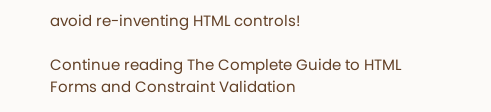avoid re-inventing HTML controls!

Continue reading The Complete Guide to HTML Forms and Constraint Validation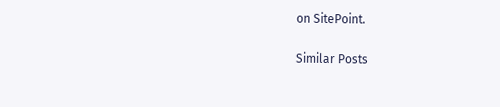on SitePoint.

Similar Posts